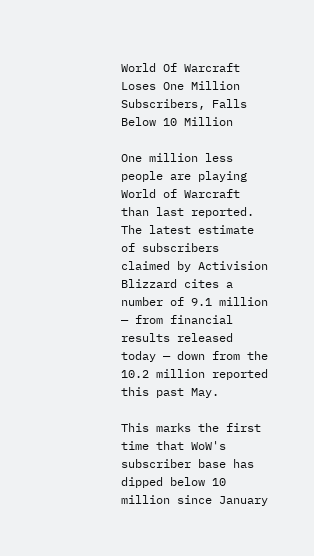World Of Warcraft Loses One Million Subscribers, Falls Below 10 Million

One million less people are playing World of Warcraft than last reported. The latest estimate of subscribers claimed by Activision Blizzard cites a number of 9.1 million — from financial results released today — down from the 10.2 million reported this past May.

This marks the first time that WoW's subscriber base has dipped below 10 million since January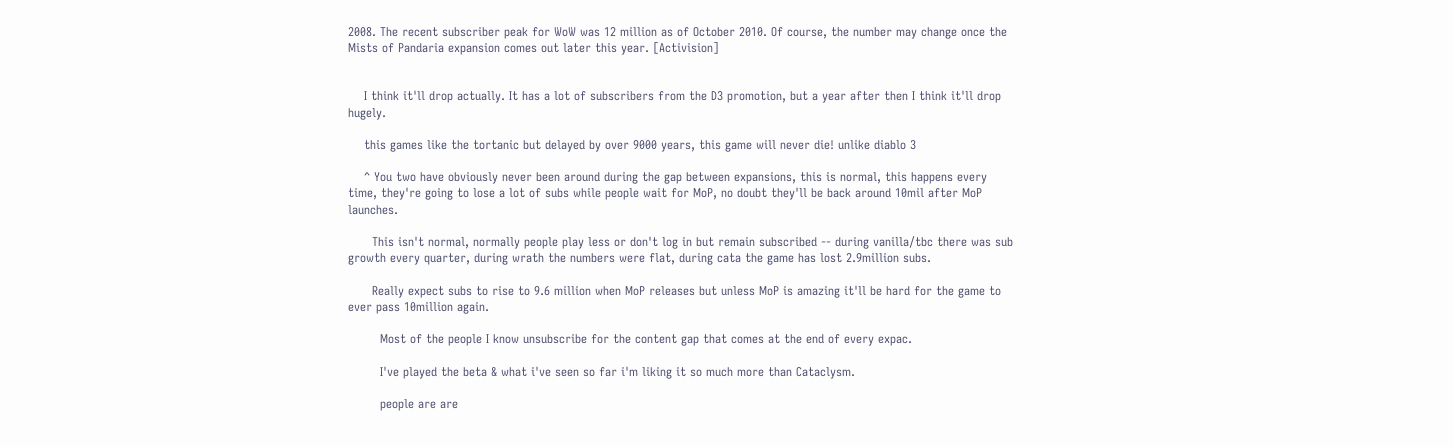2008. The recent subscriber peak for WoW was 12 million as of October 2010. Of course, the number may change once the Mists of Pandaria expansion comes out later this year. [Activision]


    I think it'll drop actually. It has a lot of subscribers from the D3 promotion, but a year after then I think it'll drop hugely.

    this games like the tortanic but delayed by over 9000 years, this game will never die! unlike diablo 3

    ^ You two have obviously never been around during the gap between expansions, this is normal, this happens every time, they're going to lose a lot of subs while people wait for MoP, no doubt they'll be back around 10mil after MoP launches.

      This isn't normal, normally people play less or don't log in but remain subscribed -- during vanilla/tbc there was sub growth every quarter, during wrath the numbers were flat, during cata the game has lost 2.9million subs.

      Really expect subs to rise to 9.6 million when MoP releases but unless MoP is amazing it'll be hard for the game to ever pass 10million again.

        Most of the people I know unsubscribe for the content gap that comes at the end of every expac.

        I've played the beta & what i've seen so far i'm liking it so much more than Cataclysm.

        people are are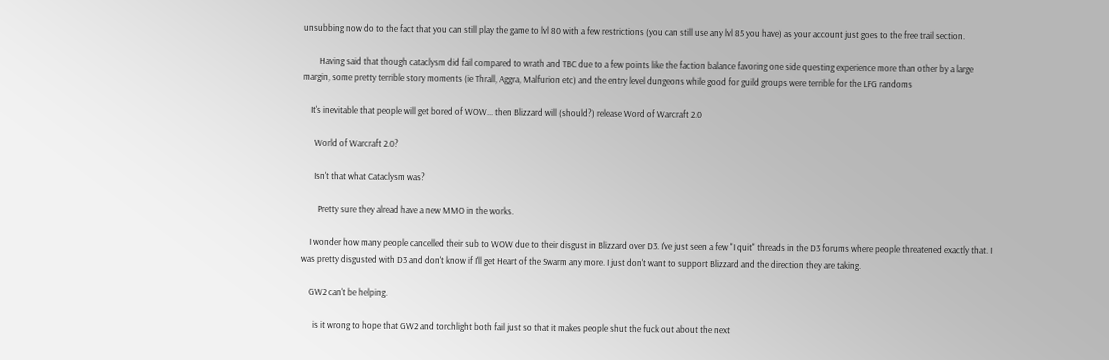unsubbing now do to the fact that you can still play the game to lvl 80 with a few restrictions (you can still use any lvl 85 you have) as your account just goes to the free trail section.

        Having said that though cataclysm did fail compared to wrath and TBC due to a few points like the faction balance favoring one side questing experience more than other by a large margin, some pretty terrible story moments (ie Thrall, Aggra, Malfurion etc) and the entry level dungeons while good for guild groups were terrible for the LFG randoms

    It's inevitable that people will get bored of WOW... then Blizzard will (should?) release Word of Warcraft 2.0

      World of Warcraft 2.0?

      Isn't that what Cataclysm was?

        Pretty sure they alread have a new MMO in the works.

    I wonder how many people cancelled their sub to WOW due to their disgust in Blizzard over D3. I've just seen a few "I quit" threads in the D3 forums where people threatened exactly that. I was pretty disgusted with D3 and don't know if I'll get Heart of the Swarm any more. I just don't want to support Blizzard and the direction they are taking.

    GW2 can't be helping.

      is it wrong to hope that GW2 and torchlight both fail just so that it makes people shut the fuck out about the next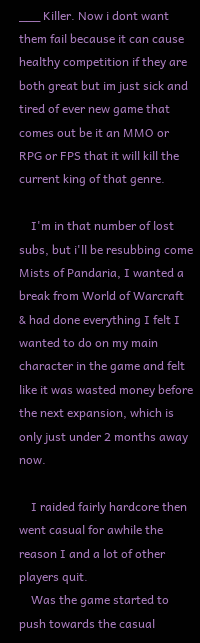___ Killer. Now i dont want them fail because it can cause healthy competition if they are both great but im just sick and tired of ever new game that comes out be it an MMO or RPG or FPS that it will kill the current king of that genre.

    I'm in that number of lost subs, but i'll be resubbing come Mists of Pandaria, I wanted a break from World of Warcraft & had done everything I felt I wanted to do on my main character in the game and felt like it was wasted money before the next expansion, which is only just under 2 months away now.

    I raided fairly hardcore then went casual for awhile the reason I and a lot of other players quit.
    Was the game started to push towards the casual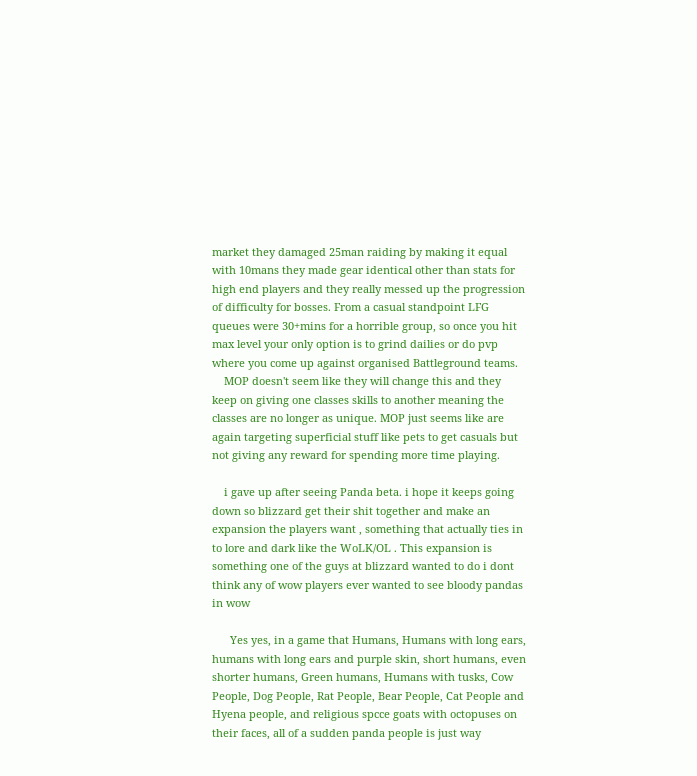market they damaged 25man raiding by making it equal with 10mans they made gear identical other than stats for high end players and they really messed up the progression of difficulty for bosses. From a casual standpoint LFG queues were 30+mins for a horrible group, so once you hit max level your only option is to grind dailies or do pvp where you come up against organised Battleground teams.
    MOP doesn't seem like they will change this and they keep on giving one classes skills to another meaning the classes are no longer as unique. MOP just seems like are again targeting superficial stuff like pets to get casuals but not giving any reward for spending more time playing.

    i gave up after seeing Panda beta. i hope it keeps going down so blizzard get their shit together and make an expansion the players want , something that actually ties in to lore and dark like the WoLK/OL . This expansion is something one of the guys at blizzard wanted to do i dont think any of wow players ever wanted to see bloody pandas in wow

      Yes yes, in a game that Humans, Humans with long ears, humans with long ears and purple skin, short humans, even shorter humans, Green humans, Humans with tusks, Cow People, Dog People, Rat People, Bear People, Cat People and Hyena people, and religious spcce goats with octopuses on their faces, all of a sudden panda people is just way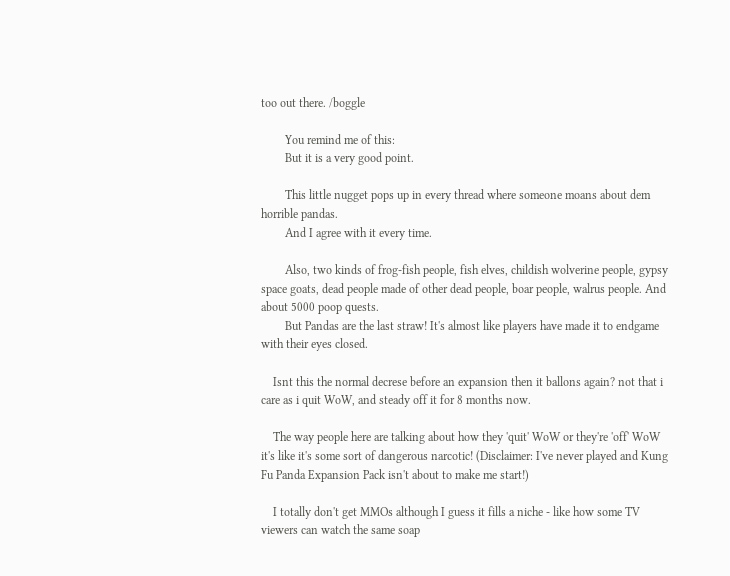too out there. /boggle

        You remind me of this:
        But it is a very good point.

        This little nugget pops up in every thread where someone moans about dem horrible pandas.
        And I agree with it every time.

        Also, two kinds of frog-fish people, fish elves, childish wolverine people, gypsy space goats, dead people made of other dead people, boar people, walrus people. And about 5000 poop quests.
        But Pandas are the last straw! It's almost like players have made it to endgame with their eyes closed.

    Isnt this the normal decrese before an expansion then it ballons again? not that i care as i quit WoW, and steady off it for 8 months now.

    The way people here are talking about how they 'quit' WoW or they're 'off' WoW it's like it's some sort of dangerous narcotic! (Disclaimer: I've never played and Kung Fu Panda Expansion Pack isn't about to make me start!)

    I totally don't get MMOs although I guess it fills a niche - like how some TV viewers can watch the same soap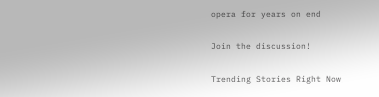opera for years on end

Join the discussion!

Trending Stories Right Now